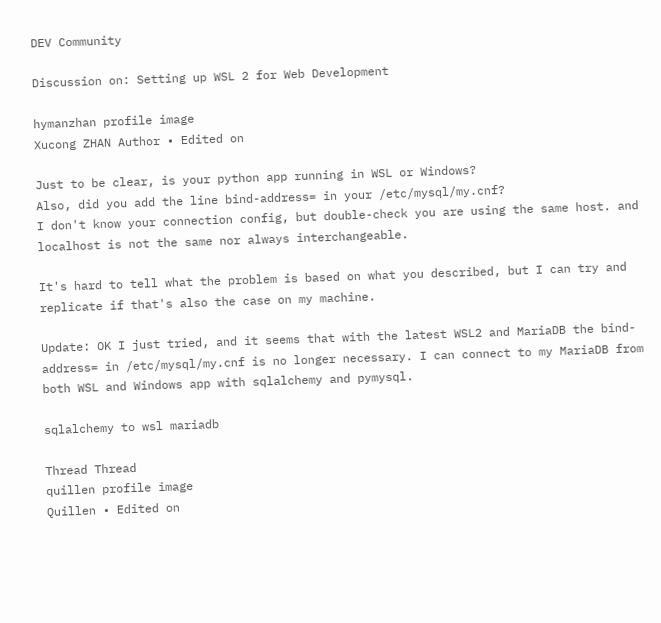DEV Community

Discussion on: Setting up WSL 2 for Web Development

hymanzhan profile image
Xucong ZHAN Author • Edited on

Just to be clear, is your python app running in WSL or Windows?
Also, did you add the line bind-address= in your /etc/mysql/my.cnf?
I don't know your connection config, but double-check you are using the same host. and localhost is not the same nor always interchangeable.

It's hard to tell what the problem is based on what you described, but I can try and replicate if that's also the case on my machine.

Update: OK I just tried, and it seems that with the latest WSL2 and MariaDB the bind-address= in /etc/mysql/my.cnf is no longer necessary. I can connect to my MariaDB from both WSL and Windows app with sqlalchemy and pymysql.

sqlalchemy to wsl mariadb

Thread Thread
quillen profile image
Quillen • Edited on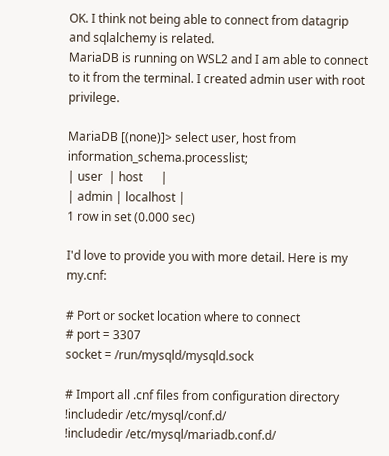OK. I think not being able to connect from datagrip and sqlalchemy is related.
MariaDB is running on WSL2 and I am able to connect to it from the terminal. I created admin user with root privilege.

MariaDB [(none)]> select user, host from information_schema.processlist;
| user  | host      |
| admin | localhost |
1 row in set (0.000 sec)

I'd love to provide you with more detail. Here is my my.cnf:

# Port or socket location where to connect
# port = 3307
socket = /run/mysqld/mysqld.sock

# Import all .cnf files from configuration directory
!includedir /etc/mysql/conf.d/
!includedir /etc/mysql/mariadb.conf.d/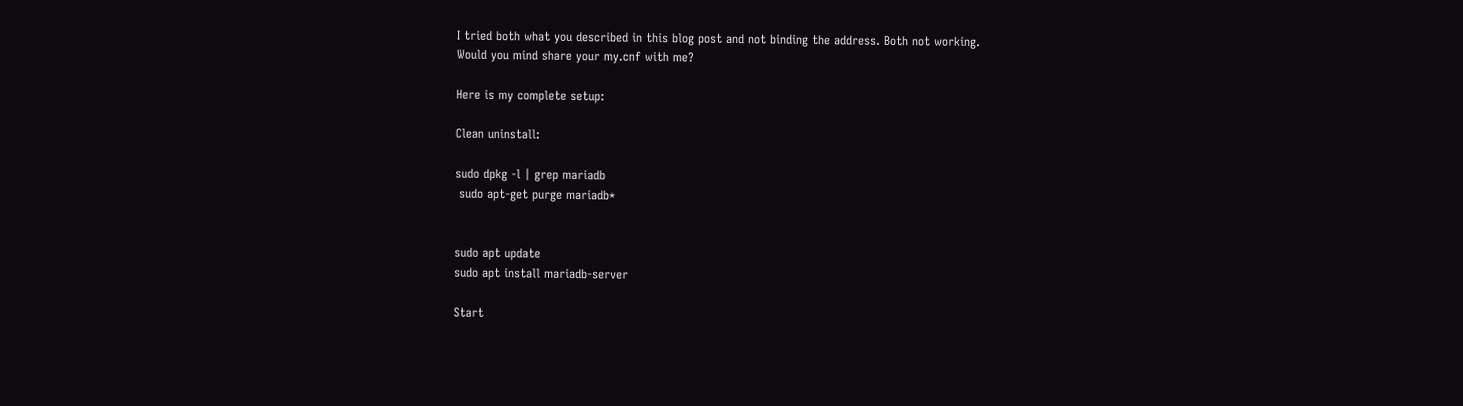I tried both what you described in this blog post and not binding the address. Both not working.
Would you mind share your my.cnf with me?

Here is my complete setup:

Clean uninstall:

sudo dpkg -l | grep mariadb
 sudo apt-get purge mariadb*


sudo apt update
sudo apt install mariadb-server

Start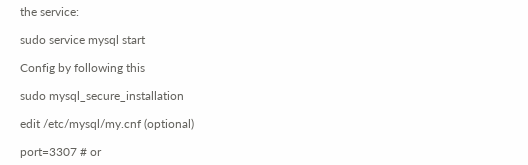the service:

sudo service mysql start

Config by following this

sudo mysql_secure_installation

edit /etc/mysql/my.cnf (optional)

port=3307 # or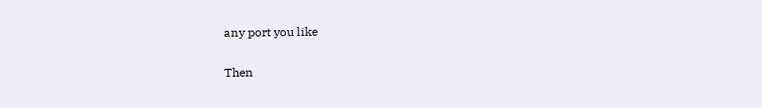any port you like

Then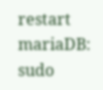restart mariaDB:
sudo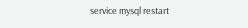service mysql restart